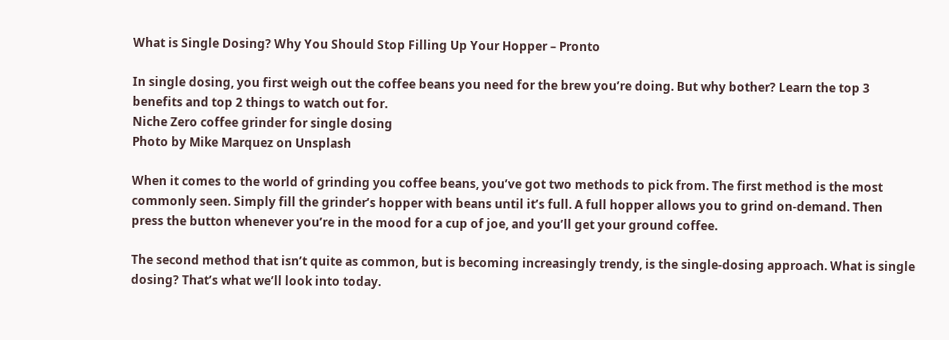What is Single Dosing? Why You Should Stop Filling Up Your Hopper – Pronto

In single dosing, you first weigh out the coffee beans you need for the brew you’re doing. But why bother? Learn the top 3 benefits and top 2 things to watch out for.
Niche Zero coffee grinder for single dosing
Photo by Mike Marquez on Unsplash

When it comes to the world of grinding you coffee beans, you’ve got two methods to pick from. The first method is the most commonly seen. Simply fill the grinder’s hopper with beans until it’s full. A full hopper allows you to grind on-demand. Then press the button whenever you’re in the mood for a cup of joe, and you’ll get your ground coffee.

The second method that isn’t quite as common, but is becoming increasingly trendy, is the single-dosing approach. What is single dosing? That’s what we’ll look into today.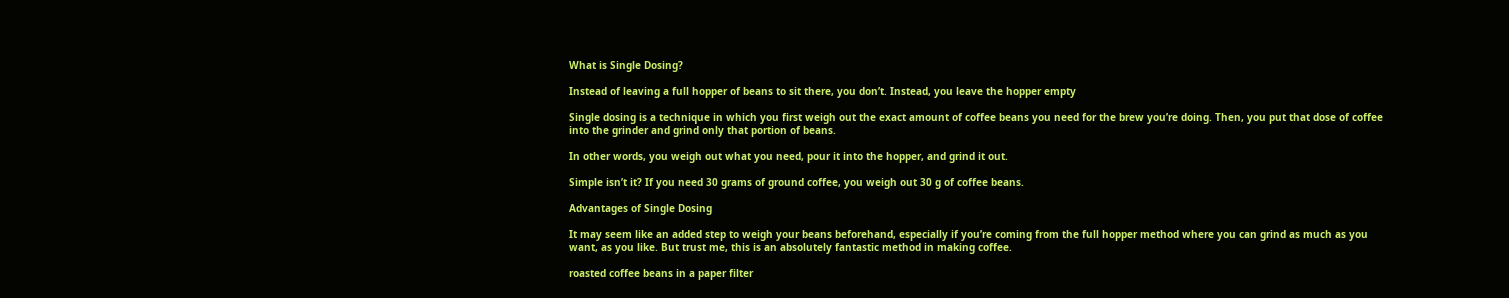What is Single Dosing?

Instead of leaving a full hopper of beans to sit there, you don’t. Instead, you leave the hopper empty

Single dosing is a technique in which you first weigh out the exact amount of coffee beans you need for the brew you’re doing. Then, you put that dose of coffee into the grinder and grind only that portion of beans.

In other words, you weigh out what you need, pour it into the hopper, and grind it out.

Simple isn’t it? If you need 30 grams of ground coffee, you weigh out 30 g of coffee beans.

Advantages of Single Dosing

It may seem like an added step to weigh your beans beforehand, especially if you’re coming from the full hopper method where you can grind as much as you want, as you like. But trust me, this is an absolutely fantastic method in making coffee.

roasted coffee beans in a paper filter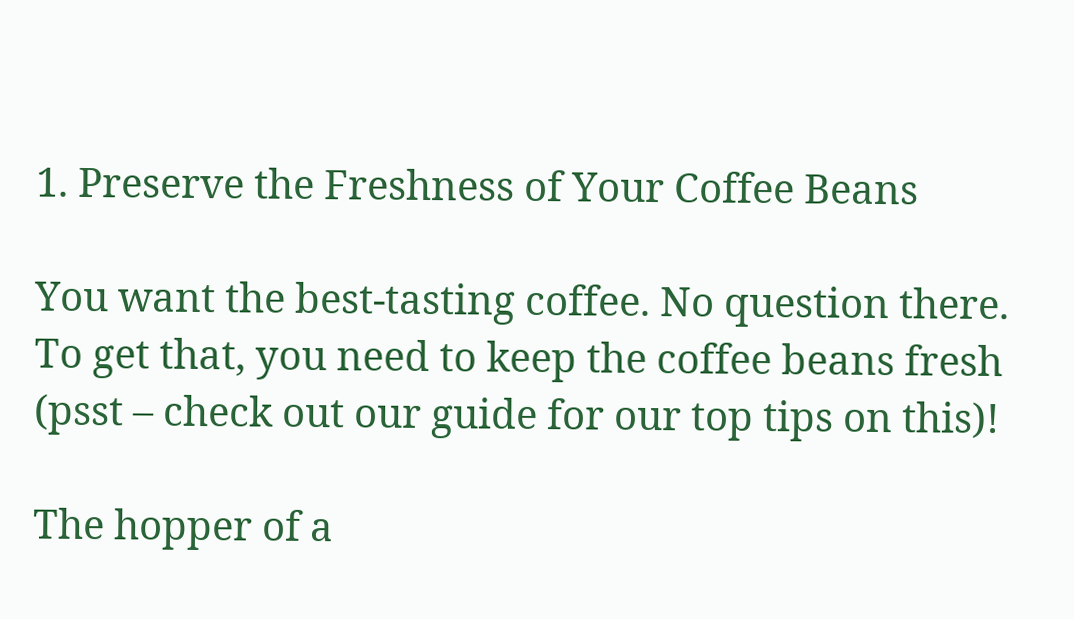1. Preserve the Freshness of Your Coffee Beans

You want the best-tasting coffee. No question there. To get that, you need to keep the coffee beans fresh (psst – check out our guide for our top tips on this)!

The hopper of a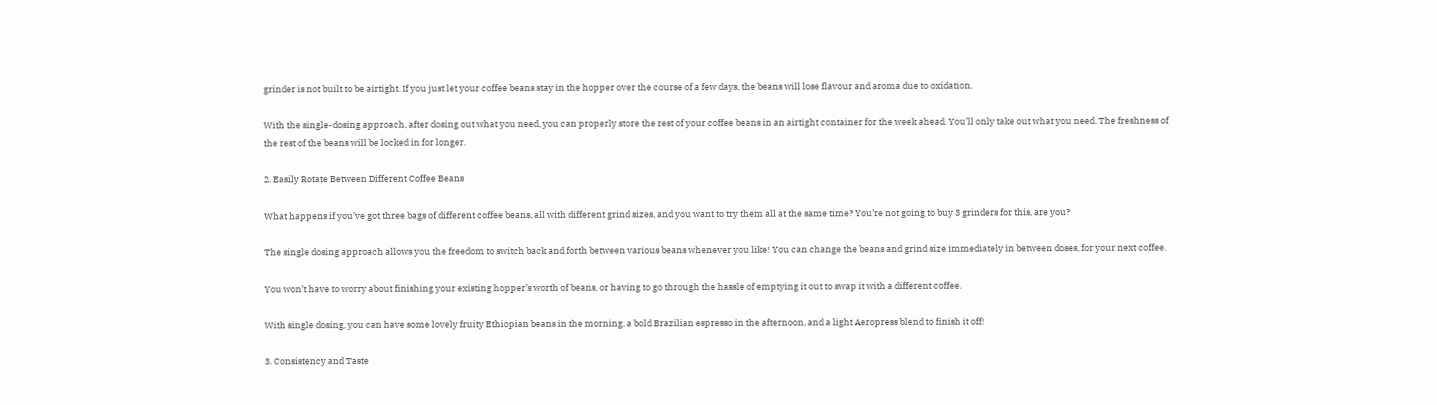grinder is not built to be airtight. If you just let your coffee beans stay in the hopper over the course of a few days, the beans will lose flavour and aroma due to oxidation.

With the single-dosing approach, after dosing out what you need, you can properly store the rest of your coffee beans in an airtight container for the week ahead. You’ll only take out what you need. The freshness of the rest of the beans will be locked in for longer.

2. Easily Rotate Between Different Coffee Beans

What happens if you’ve got three bags of different coffee beans, all with different grind sizes, and you want to try them all at the same time? You’re not going to buy 3 grinders for this, are you?

The single dosing approach allows you the freedom to switch back and forth between various beans whenever you like! You can change the beans and grind size immediately in between doses, for your next coffee.

You won’t have to worry about finishing your existing hopper’s worth of beans, or having to go through the hassle of emptying it out to swap it with a different coffee.

With single dosing, you can have some lovely fruity Ethiopian beans in the morning, a bold Brazilian espresso in the afternoon, and a light Aeropress blend to finish it off!

3. Consistency and Taste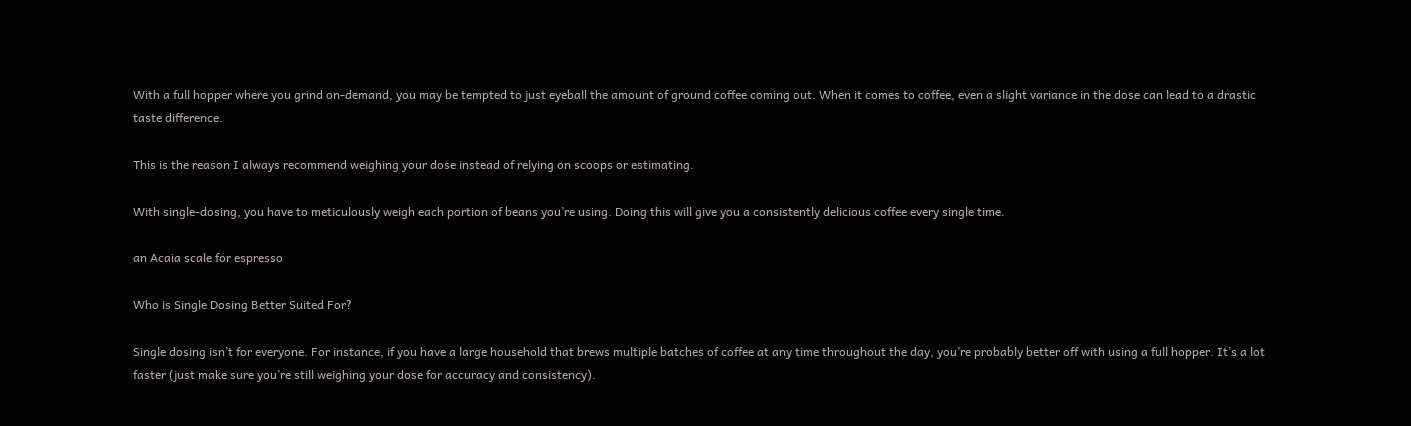With a full hopper where you grind on-demand, you may be tempted to just eyeball the amount of ground coffee coming out. When it comes to coffee, even a slight variance in the dose can lead to a drastic taste difference.

This is the reason I always recommend weighing your dose instead of relying on scoops or estimating.

With single-dosing, you have to meticulously weigh each portion of beans you’re using. Doing this will give you a consistently delicious coffee every single time.

an Acaia scale for espresso

Who is Single Dosing Better Suited For?

Single dosing isn’t for everyone. For instance, if you have a large household that brews multiple batches of coffee at any time throughout the day, you’re probably better off with using a full hopper. It’s a lot faster (just make sure you’re still weighing your dose for accuracy and consistency).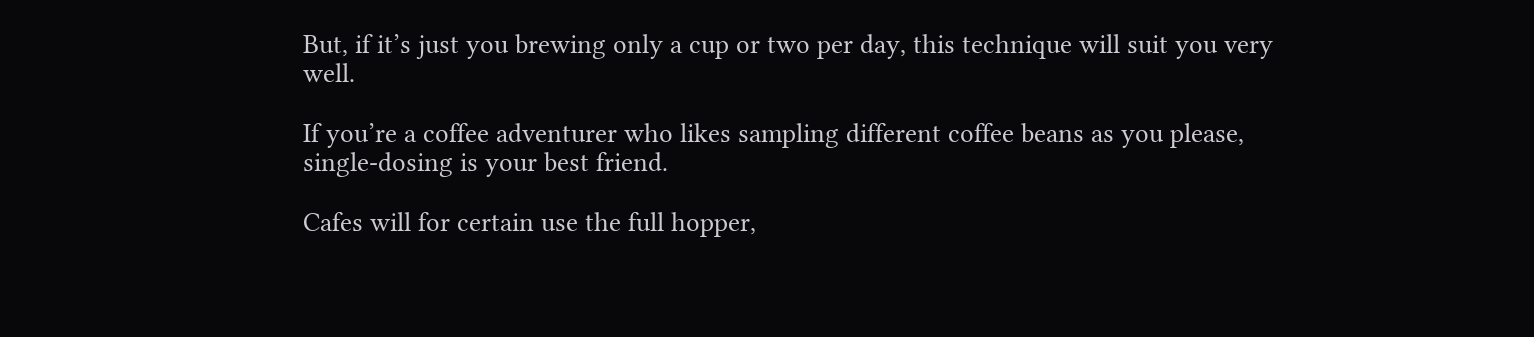But, if it’s just you brewing only a cup or two per day, this technique will suit you very well.

If you’re a coffee adventurer who likes sampling different coffee beans as you please, single-dosing is your best friend.

Cafes will for certain use the full hopper,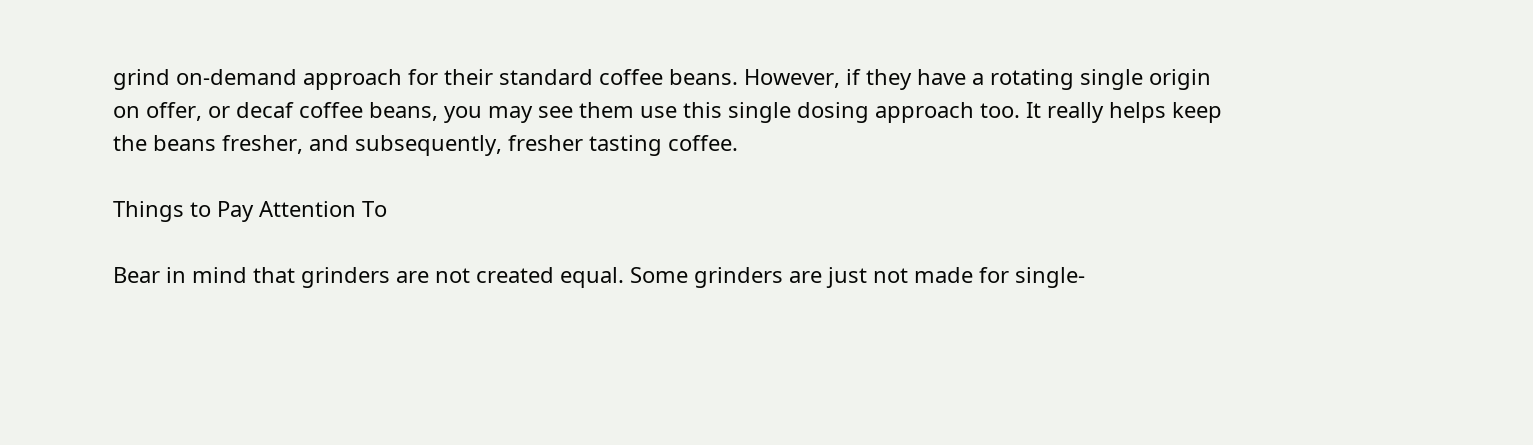grind on-demand approach for their standard coffee beans. However, if they have a rotating single origin on offer, or decaf coffee beans, you may see them use this single dosing approach too. It really helps keep the beans fresher, and subsequently, fresher tasting coffee.

Things to Pay Attention To

Bear in mind that grinders are not created equal. Some grinders are just not made for single-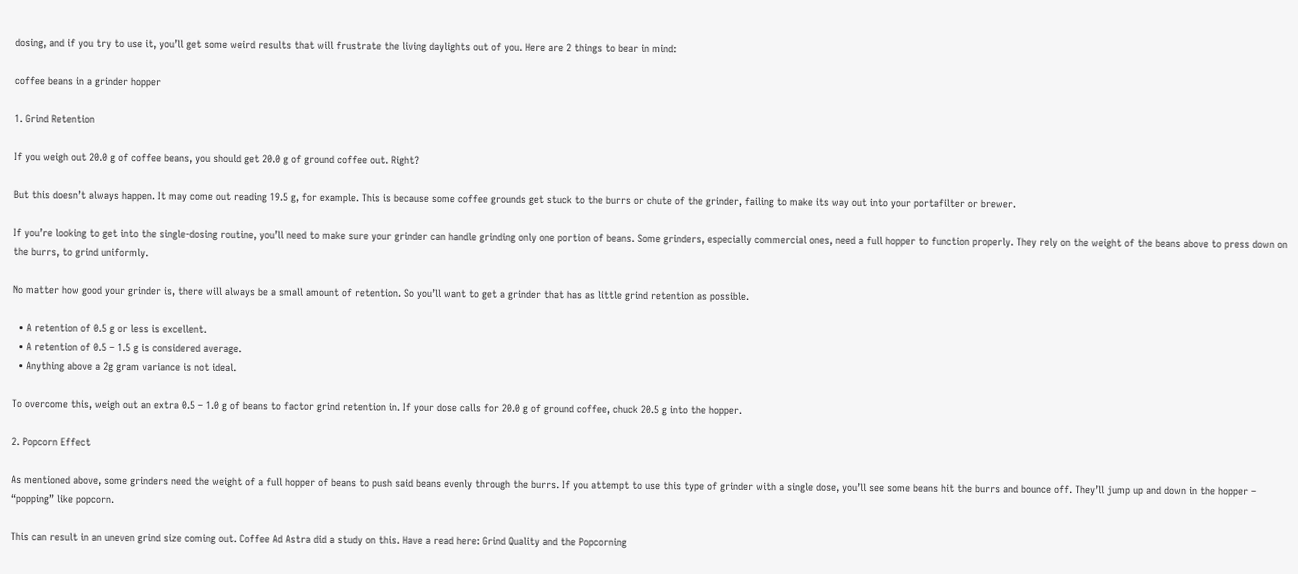dosing, and if you try to use it, you’ll get some weird results that will frustrate the living daylights out of you. Here are 2 things to bear in mind:

coffee beans in a grinder hopper

1. Grind Retention

If you weigh out 20.0 g of coffee beans, you should get 20.0 g of ground coffee out. Right?

But this doesn’t always happen. It may come out reading 19.5 g, for example. This is because some coffee grounds get stuck to the burrs or chute of the grinder, failing to make its way out into your portafilter or brewer.

If you’re looking to get into the single-dosing routine, you’ll need to make sure your grinder can handle grinding only one portion of beans. Some grinders, especially commercial ones, need a full hopper to function properly. They rely on the weight of the beans above to press down on the burrs, to grind uniformly.

No matter how good your grinder is, there will always be a small amount of retention. So you’ll want to get a grinder that has as little grind retention as possible.

  • A retention of 0.5 g or less is excellent.
  • A retention of 0.5 – 1.5 g is considered average.
  • Anything above a 2g gram variance is not ideal.

To overcome this, weigh out an extra 0.5 – 1.0 g of beans to factor grind retention in. If your dose calls for 20.0 g of ground coffee, chuck 20.5 g into the hopper.

2. Popcorn Effect

As mentioned above, some grinders need the weight of a full hopper of beans to push said beans evenly through the burrs. If you attempt to use this type of grinder with a single dose, you’ll see some beans hit the burrs and bounce off. They’ll jump up and down in the hopper – “popping” like popcorn.

This can result in an uneven grind size coming out. Coffee Ad Astra did a study on this. Have a read here: Grind Quality and the Popcorning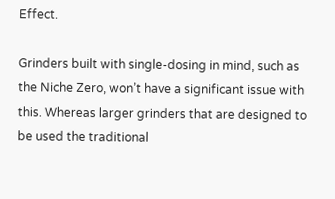Effect.

Grinders built with single-dosing in mind, such as the Niche Zero, won’t have a significant issue with this. Whereas larger grinders that are designed to be used the traditional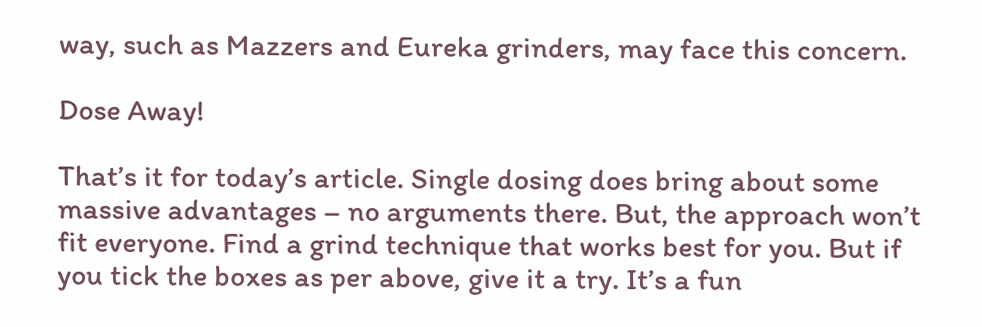way, such as Mazzers and Eureka grinders, may face this concern.

Dose Away!

That’s it for today’s article. Single dosing does bring about some massive advantages – no arguments there. But, the approach won’t fit everyone. Find a grind technique that works best for you. But if you tick the boxes as per above, give it a try. It’s a fun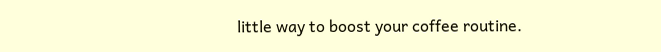little way to boost your coffee routine.